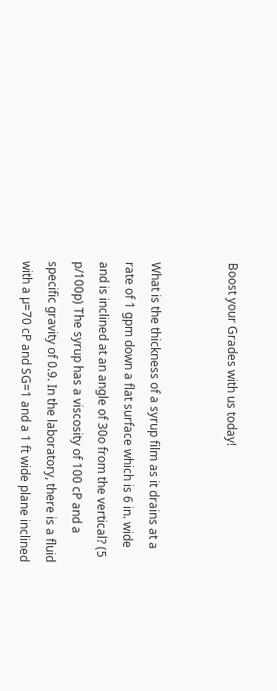Boost your Grades with us today!


What is the thickness of a syrup film as it drains at a rate of 1 gpm down a flat surface which is 6 in. wide and is inclined at an angle of 30o from the vertical? (5 p/100p) The syrup has a viscosity of 100 cP and a specific gravity of 0.9. In the laboratory, there is a fluid with a µ=70 cP and SG=1 and a 1 ft wide plane inclined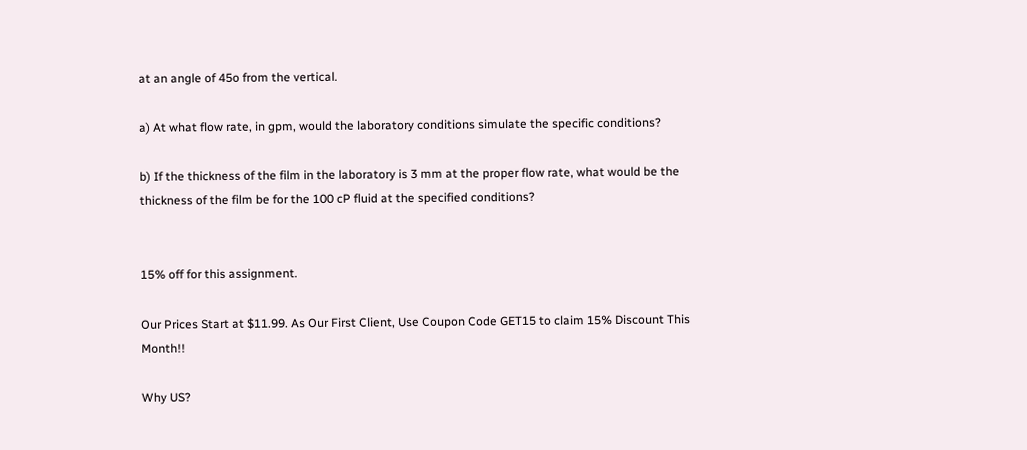at an angle of 45o from the vertical.

a) At what flow rate, in gpm, would the laboratory conditions simulate the specific conditions?

b) If the thickness of the film in the laboratory is 3 mm at the proper flow rate, what would be the thickness of the film be for the 100 cP fluid at the specified conditions?


15% off for this assignment.

Our Prices Start at $11.99. As Our First Client, Use Coupon Code GET15 to claim 15% Discount This Month!!

Why US?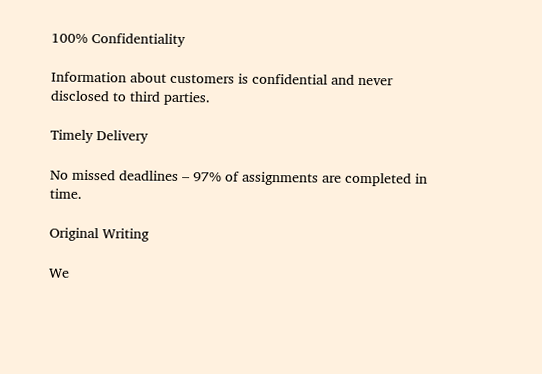100% Confidentiality

Information about customers is confidential and never disclosed to third parties.

Timely Delivery

No missed deadlines – 97% of assignments are completed in time.

Original Writing

We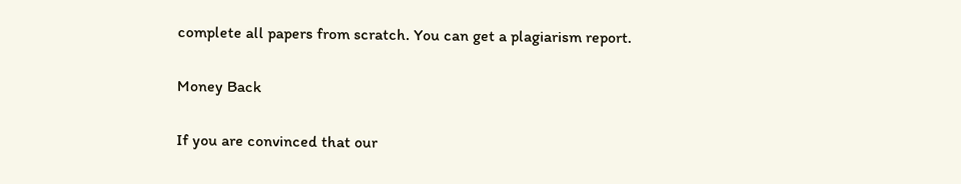complete all papers from scratch. You can get a plagiarism report.

Money Back

If you are convinced that our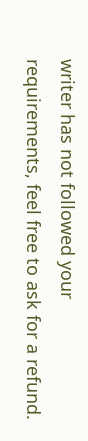writer has not followed your requirements, feel free to ask for a refund.